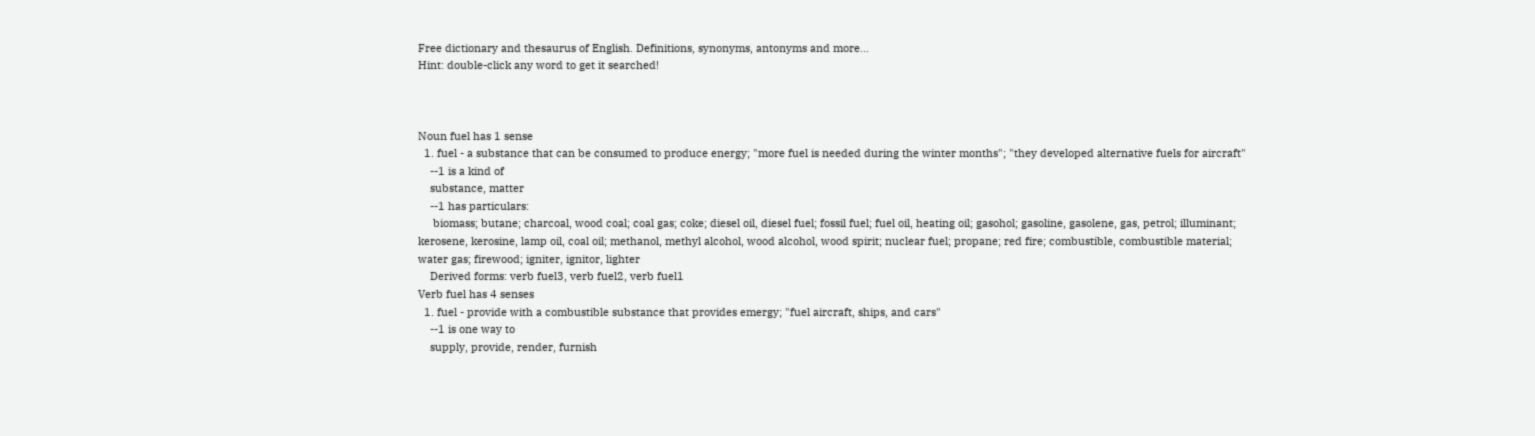Free dictionary and thesaurus of English. Definitions, synonyms, antonyms and more...
Hint: double-click any word to get it searched!



Noun fuel has 1 sense
  1. fuel - a substance that can be consumed to produce energy; "more fuel is needed during the winter months"; "they developed alternative fuels for aircraft"
    --1 is a kind of
    substance, matter
    --1 has particulars:
     biomass; butane; charcoal, wood coal; coal gas; coke; diesel oil, diesel fuel; fossil fuel; fuel oil, heating oil; gasohol; gasoline, gasolene, gas, petrol; illuminant; kerosene, kerosine, lamp oil, coal oil; methanol, methyl alcohol, wood alcohol, wood spirit; nuclear fuel; propane; red fire; combustible, combustible material; water gas; firewood; igniter, ignitor, lighter
    Derived forms: verb fuel3, verb fuel2, verb fuel1
Verb fuel has 4 senses
  1. fuel - provide with a combustible substance that provides emergy; "fuel aircraft, ships, and cars"
    --1 is one way to
    supply, provide, render, furnish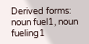Derived forms: noun fuel1, noun fueling1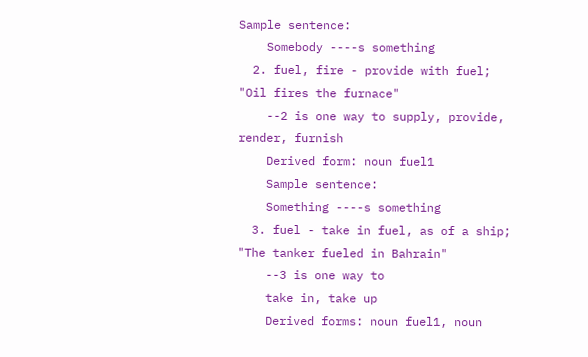Sample sentence:
    Somebody ----s something
  2. fuel, fire - provide with fuel; "Oil fires the furnace"
    --2 is one way to supply, provide, render, furnish
    Derived form: noun fuel1
    Sample sentence:
    Something ----s something
  3. fuel - take in fuel, as of a ship; "The tanker fueled in Bahrain"
    --3 is one way to
    take in, take up
    Derived forms: noun fuel1, noun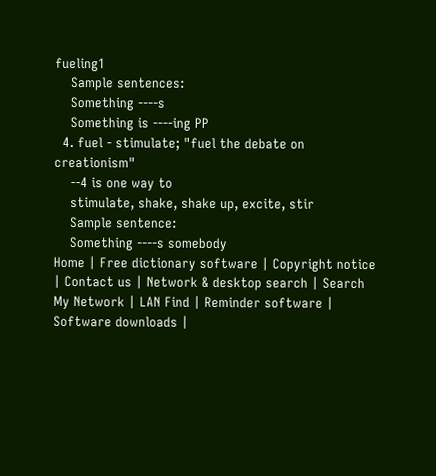fueling1
    Sample sentences:
    Something ----s
    Something is ----ing PP
  4. fuel - stimulate; "fuel the debate on creationism"
    --4 is one way to
    stimulate, shake, shake up, excite, stir
    Sample sentence:
    Something ----s somebody
Home | Free dictionary software | Copyright notice | Contact us | Network & desktop search | Search My Network | LAN Find | Reminder software | Software downloads |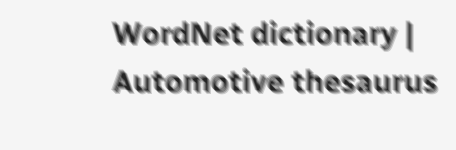WordNet dictionary | Automotive thesaurus